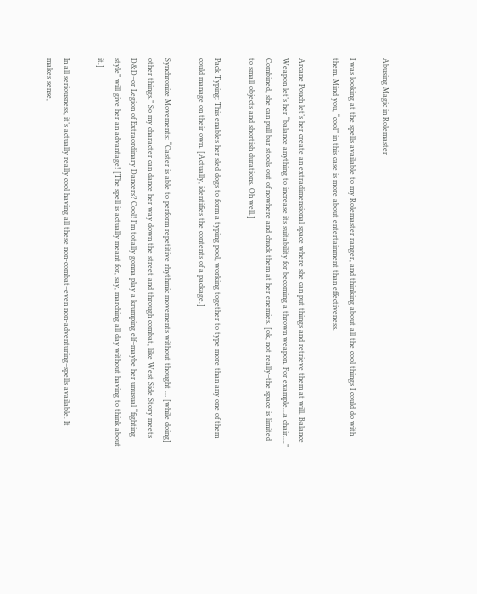Abusing Magic in Rolemaster

I was looking at the spells available to my Rolemaster ranger, and thinking about all the cool things I could do with them. Mind you, “cool” in this case is more about entertainment than effectiveness.

Arcane Pouch let’s her create an extradimensional space where she can put things and retrieve them at will. Balance Weapon let’s her “balance anything to increase its suitability for becoming a thrown weapon. For example…a chair….” Combined, she can pull bar stools out of nowhere and chuck them at her enemies. [ok, not really–the space is limited to small objects and shortish durations. Oh well.]

Pack Typing: This enables her sled dogs to form a typing pool, working together to type more than any one of them could manage on their own. [Actually, identifies the contents of a package.]

Synchronize Movements: “Caster is able to perform repetitive rhythmic movements without thought … [while doing] other things.” So my character can dance her way down the street and through combat, like West Side Story meets D&D–or Legion of Extraordinary Dancers? Cool! I’m totally gonna play a krumping elf–maybe her unusual “fighting style” will give her an advantage! [The spell is actually meant for, say, marching all day without having to think about it.]

In all seriousness, it’s actually really cool having all these non-combat–even non-adventuring–spells available. It makes sense,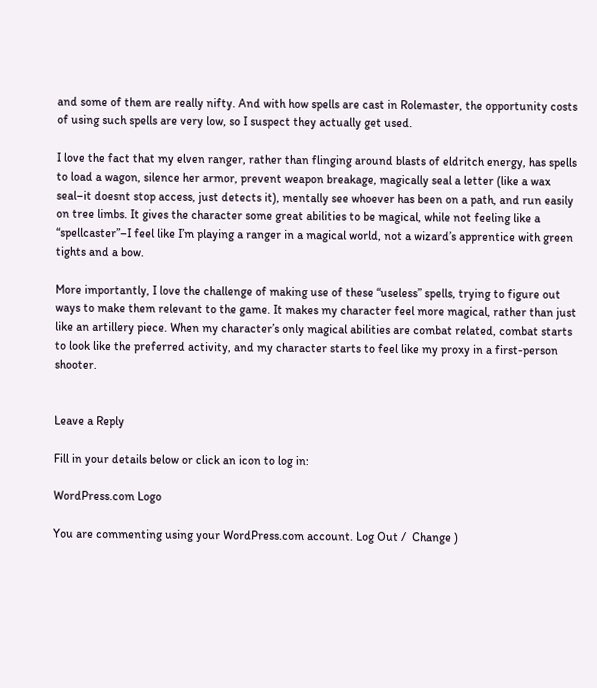and some of them are really nifty. And with how spells are cast in Rolemaster, the opportunity costs of using such spells are very low, so I suspect they actually get used.

I love the fact that my elven ranger, rather than flinging around blasts of eldritch energy, has spells to load a wagon, silence her armor, prevent weapon breakage, magically seal a letter (like a wax seal–it doesnt stop access, just detects it), mentally see whoever has been on a path, and run easily on tree limbs. It gives the character some great abilities to be magical, while not feeling like a “spellcaster”–I feel like I’m playing a ranger in a magical world, not a wizard’s apprentice with green tights and a bow.

More importantly, I love the challenge of making use of these “useless” spells, trying to figure out ways to make them relevant to the game. It makes my character feel more magical, rather than just like an artillery piece. When my character’s only magical abilities are combat related, combat starts to look like the preferred activity, and my character starts to feel like my proxy in a first-person shooter.


Leave a Reply

Fill in your details below or click an icon to log in:

WordPress.com Logo

You are commenting using your WordPress.com account. Log Out /  Change )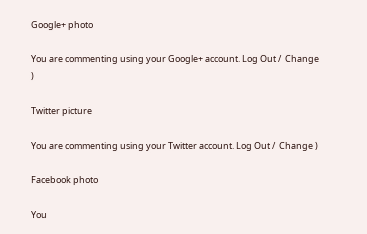Google+ photo

You are commenting using your Google+ account. Log Out /  Change )

Twitter picture

You are commenting using your Twitter account. Log Out /  Change )

Facebook photo

You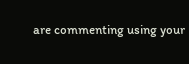are commenting using your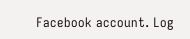Facebook account. Log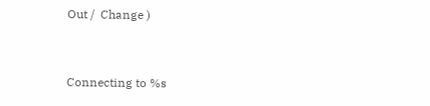Out /  Change )


Connecting to %s